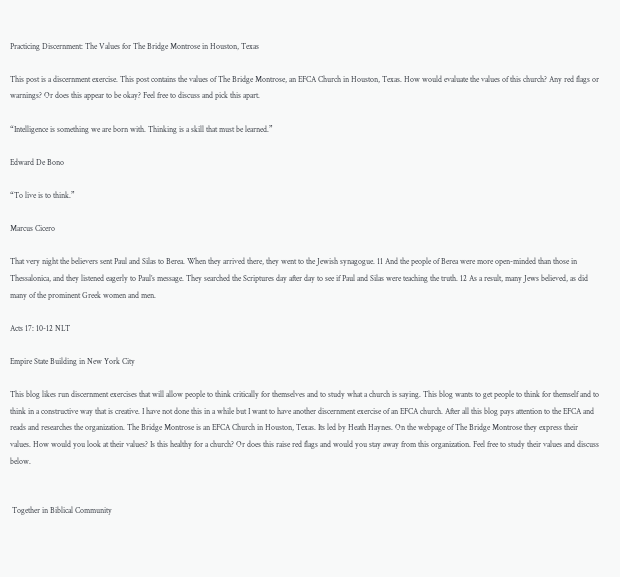Practicing Discernment: The Values for The Bridge Montrose in Houston, Texas

This post is a discernment exercise. This post contains the values of The Bridge Montrose, an EFCA Church in Houston, Texas. How would evaluate the values of this church? Any red flags or warnings? Or does this appear to be okay? Feel free to discuss and pick this apart.

“Intelligence is something we are born with. Thinking is a skill that must be learned.”

Edward De Bono

“To live is to think.”

Marcus Cicero

That very night the believers sent Paul and Silas to Berea. When they arrived there, they went to the Jewish synagogue. 11 And the people of Berea were more open-minded than those in Thessalonica, and they listened eagerly to Paul’s message. They searched the Scriptures day after day to see if Paul and Silas were teaching the truth. 12 As a result, many Jews believed, as did many of the prominent Greek women and men.

Acts 17: 10-12 NLT

Empire State Building in New York City

This blog likes run discernment exercises that will allow people to think critically for themselves and to study what a church is saying. This blog wants to get people to think for themself and to think in a constructive way that is creative. I have not done this in a while but I want to have another discernment exercise of an EFCA church. After all this blog pays attention to the EFCA and reads and researches the organization. The Bridge Montrose is an EFCA Church in Houston, Texas. Its led by Heath Haynes. On the webpage of The Bridge Montrose they express their values. How would you look at their values? Is this healthy for a church? Or does this raise red flags and would you stay away from this organization. Feel free to study their values and discuss below.


 Together in Biblical Community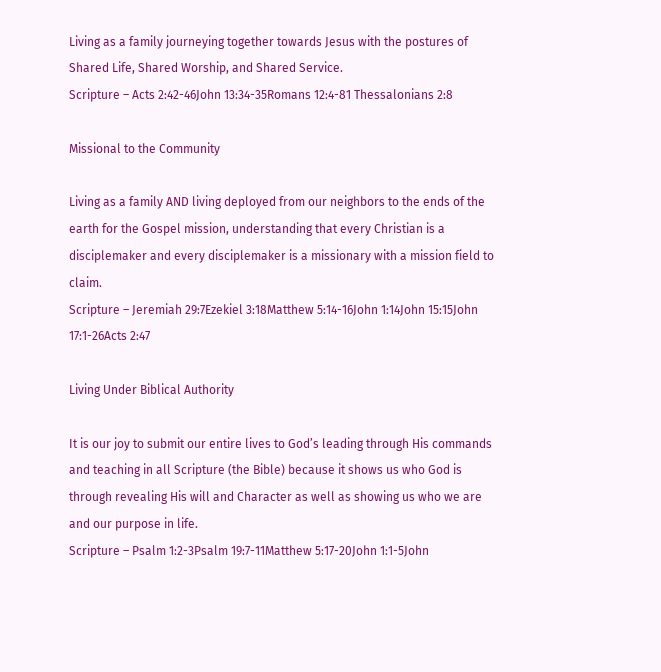Living as a family journeying together towards Jesus with the postures of Shared Life, Shared Worship, and Shared Service.
Scripture – Acts 2:42-46John 13:34-35Romans 12:4-81 Thessalonians 2:8

Missional to the Community

Living as a family AND living deployed from our neighbors to the ends of the earth for the Gospel mission, understanding that every Christian is a disciplemaker and every disciplemaker is a missionary with a mission field to claim.
Scripture – Jeremiah 29:7Ezekiel 3:18Matthew 5:14-16John 1:14John 15:15John 17:1-26Acts 2:47

Living Under Biblical Authority

It is our joy to submit our entire lives to God’s leading through His commands and teaching in all Scripture (the Bible) because it shows us who God is through revealing His will and Character as well as showing us who we are and our purpose in life.
Scripture – Psalm 1:2-3Psalm 19:7-11Matthew 5:17-20John 1:1-5John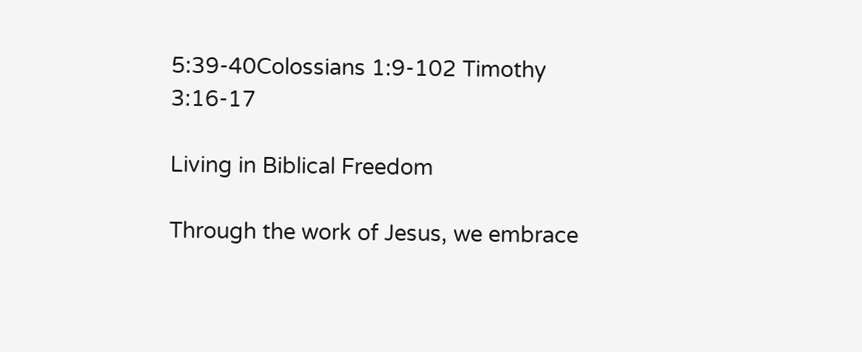5:39-40Colossians 1:9-102 Timothy 3:16-17

Living in Biblical Freedom

Through the work of Jesus, we embrace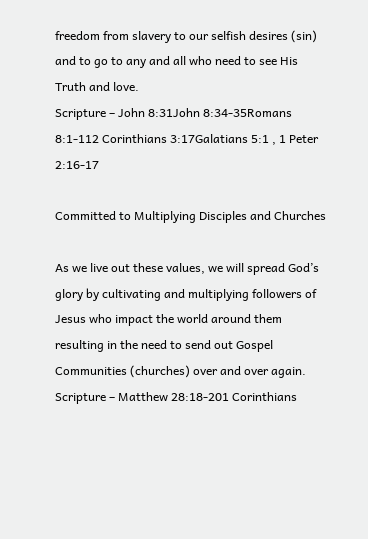freedom from slavery to our selfish desires (sin) and to go to any and all who need to see His Truth and love.
Scripture – John 8:31John 8:34-35Romans 8:1-112 Corinthians 3:17Galatians 5:1 , 1 Peter 2:16-17

Committed to Multiplying Disciples and Churches

As we live out these values, we will spread God’s glory by cultivating and multiplying followers of Jesus who impact the world around them resulting in the need to send out Gospel Communities (churches) over and over again.
Scripture – Matthew 28:18-201 Corinthians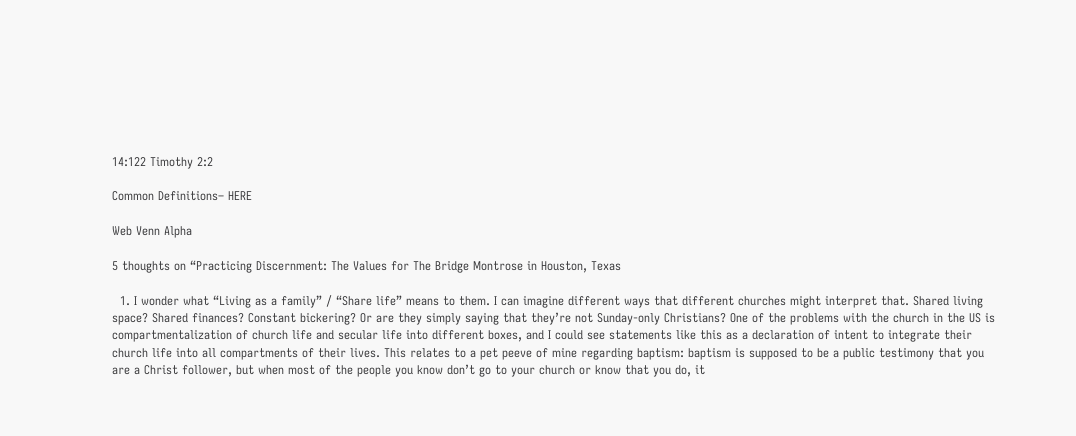14:122 Timothy 2:2

Common Definitions– HERE

Web Venn Alpha

5 thoughts on “Practicing Discernment: The Values for The Bridge Montrose in Houston, Texas

  1. I wonder what “Living as a family” / “Share life” means to them. I can imagine different ways that different churches might interpret that. Shared living space? Shared finances? Constant bickering? Or are they simply saying that they’re not Sunday-only Christians? One of the problems with the church in the US is compartmentalization of church life and secular life into different boxes, and I could see statements like this as a declaration of intent to integrate their church life into all compartments of their lives. This relates to a pet peeve of mine regarding baptism: baptism is supposed to be a public testimony that you are a Christ follower, but when most of the people you know don’t go to your church or know that you do, it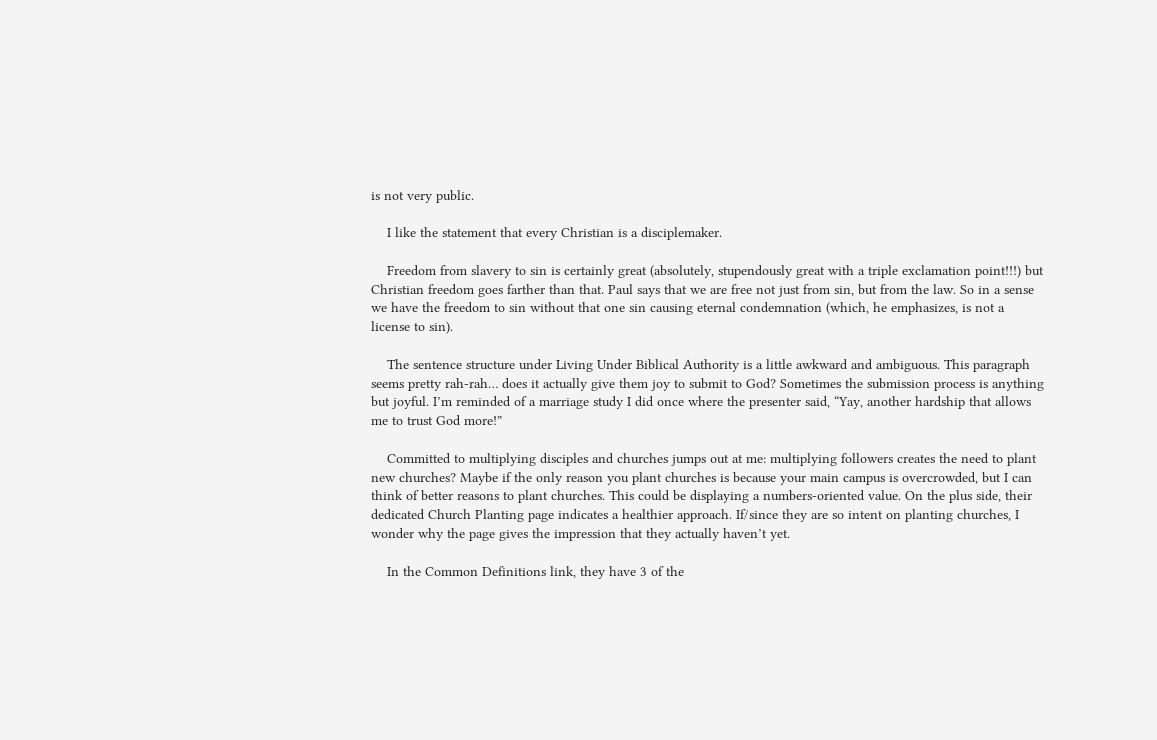is not very public.

    I like the statement that every Christian is a disciplemaker.

    Freedom from slavery to sin is certainly great (absolutely, stupendously great with a triple exclamation point!!!) but Christian freedom goes farther than that. Paul says that we are free not just from sin, but from the law. So in a sense we have the freedom to sin without that one sin causing eternal condemnation (which, he emphasizes, is not a license to sin).

    The sentence structure under Living Under Biblical Authority is a little awkward and ambiguous. This paragraph seems pretty rah-rah… does it actually give them joy to submit to God? Sometimes the submission process is anything but joyful. I’m reminded of a marriage study I did once where the presenter said, “Yay, another hardship that allows me to trust God more!”

    Committed to multiplying disciples and churches jumps out at me: multiplying followers creates the need to plant new churches? Maybe if the only reason you plant churches is because your main campus is overcrowded, but I can think of better reasons to plant churches. This could be displaying a numbers-oriented value. On the plus side, their dedicated Church Planting page indicates a healthier approach. If/since they are so intent on planting churches, I wonder why the page gives the impression that they actually haven’t yet.

    In the Common Definitions link, they have 3 of the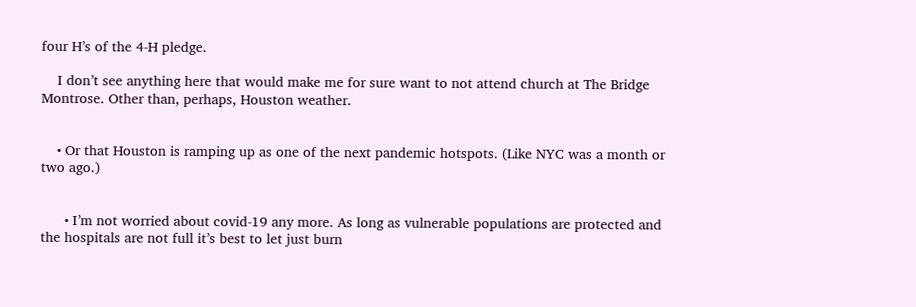four H’s of the 4-H pledge.

    I don’t see anything here that would make me for sure want to not attend church at The Bridge Montrose. Other than, perhaps, Houston weather.


    • Or that Houston is ramping up as one of the next pandemic hotspots. (Like NYC was a month or two ago.)


      • I’m not worried about covid-19 any more. As long as vulnerable populations are protected and the hospitals are not full it’s best to let just burn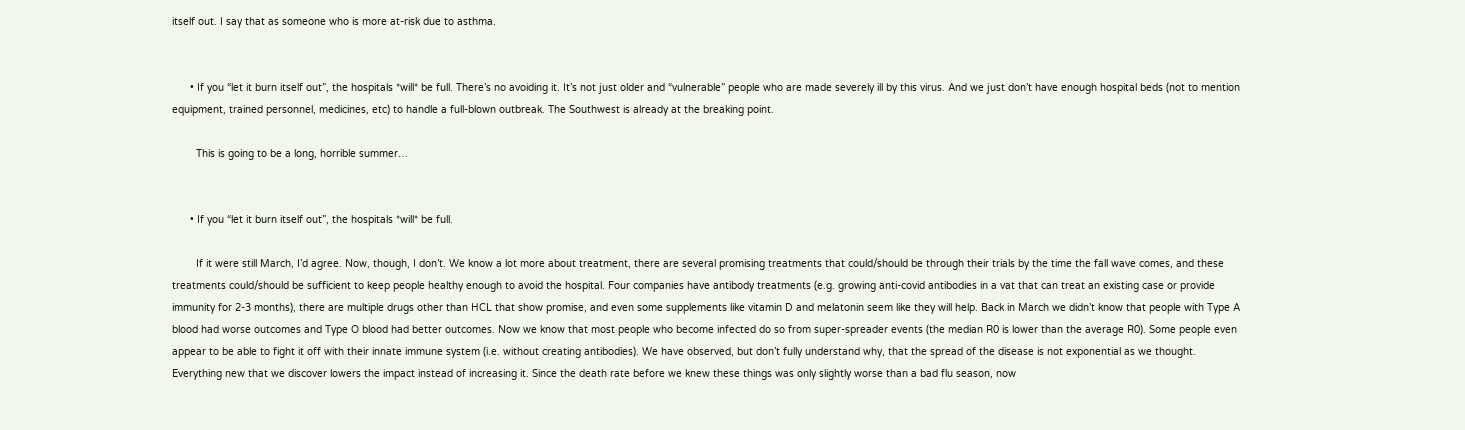itself out. I say that as someone who is more at-risk due to asthma.


      • If you “let it burn itself out”, the hospitals *will* be full. There’s no avoiding it. It’s not just older and “vulnerable” people who are made severely ill by this virus. And we just don’t have enough hospital beds (not to mention equipment, trained personnel, medicines, etc) to handle a full-blown outbreak. The Southwest is already at the breaking point.

        This is going to be a long, horrible summer…


      • If you “let it burn itself out”, the hospitals *will* be full.

        If it were still March, I’d agree. Now, though, I don’t. We know a lot more about treatment, there are several promising treatments that could/should be through their trials by the time the fall wave comes, and these treatments could/should be sufficient to keep people healthy enough to avoid the hospital. Four companies have antibody treatments (e.g. growing anti-covid antibodies in a vat that can treat an existing case or provide immunity for 2-3 months), there are multiple drugs other than HCL that show promise, and even some supplements like vitamin D and melatonin seem like they will help. Back in March we didn’t know that people with Type A blood had worse outcomes and Type O blood had better outcomes. Now we know that most people who become infected do so from super-spreader events (the median R0 is lower than the average R0). Some people even appear to be able to fight it off with their innate immune system (i.e. without creating antibodies). We have observed, but don’t fully understand why, that the spread of the disease is not exponential as we thought. Everything new that we discover lowers the impact instead of increasing it. Since the death rate before we knew these things was only slightly worse than a bad flu season, now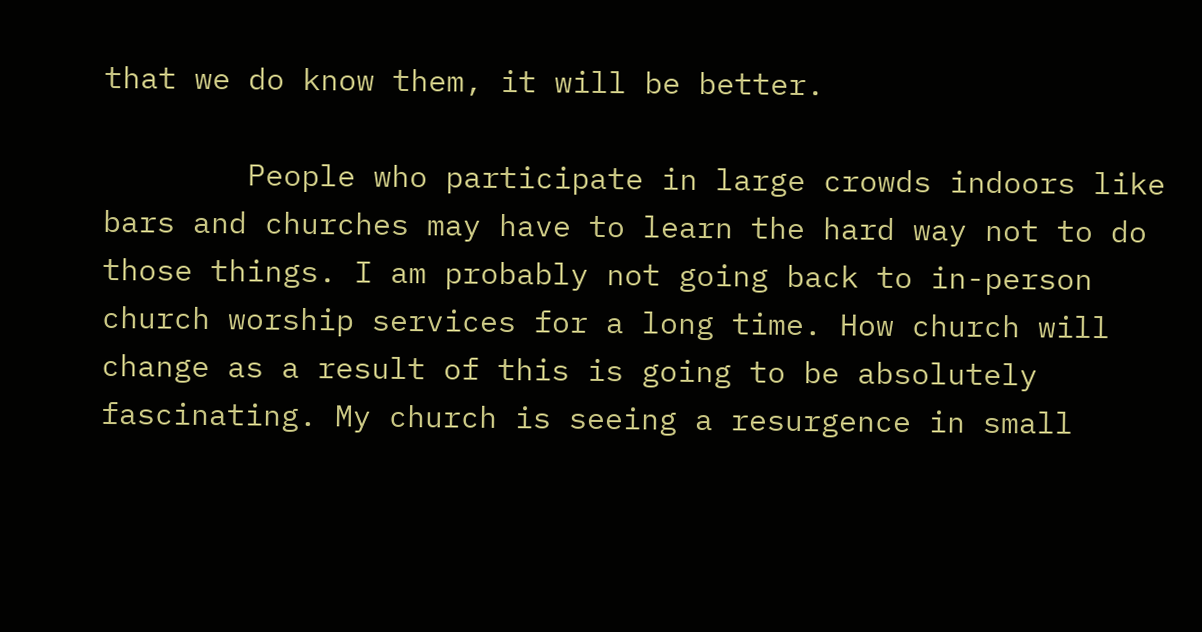that we do know them, it will be better.

        People who participate in large crowds indoors like bars and churches may have to learn the hard way not to do those things. I am probably not going back to in-person church worship services for a long time. How church will change as a result of this is going to be absolutely fascinating. My church is seeing a resurgence in small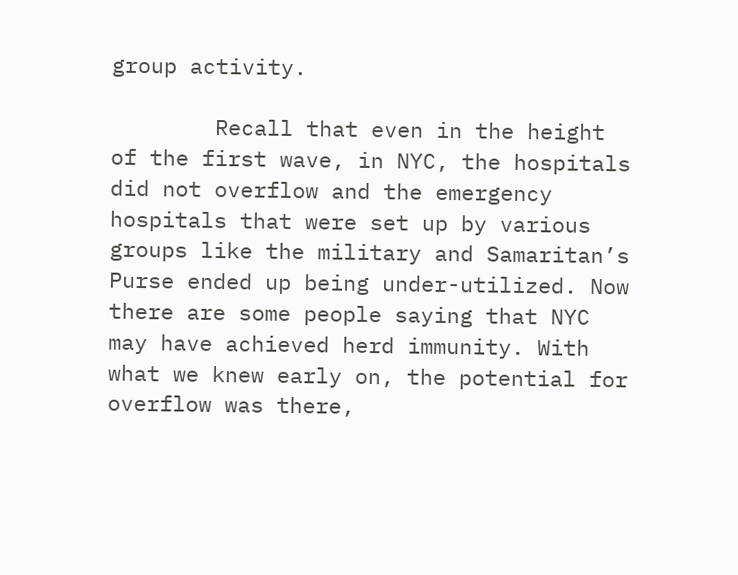group activity.

        Recall that even in the height of the first wave, in NYC, the hospitals did not overflow and the emergency hospitals that were set up by various groups like the military and Samaritan’s Purse ended up being under-utilized. Now there are some people saying that NYC may have achieved herd immunity. With what we knew early on, the potential for overflow was there,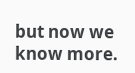but now we know more.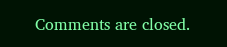Comments are closed.